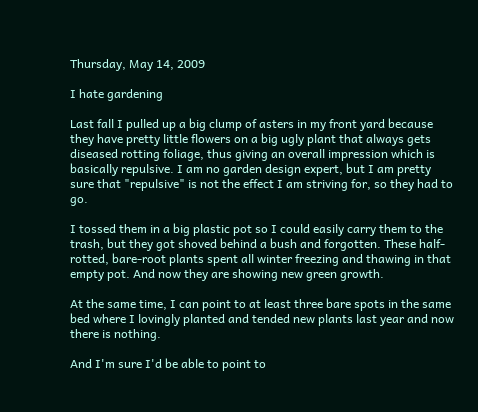Thursday, May 14, 2009

I hate gardening

Last fall I pulled up a big clump of asters in my front yard because they have pretty little flowers on a big ugly plant that always gets diseased rotting foliage, thus giving an overall impression which is basically repulsive. I am no garden design expert, but I am pretty sure that "repulsive" is not the effect I am striving for, so they had to go.

I tossed them in a big plastic pot so I could easily carry them to the trash, but they got shoved behind a bush and forgotten. These half-rotted, bare-root plants spent all winter freezing and thawing in that empty pot. And now they are showing new green growth.

At the same time, I can point to at least three bare spots in the same bed where I lovingly planted and tended new plants last year and now there is nothing.

And I'm sure I'd be able to point to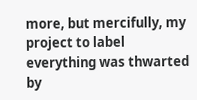more, but mercifully, my project to label everything was thwarted by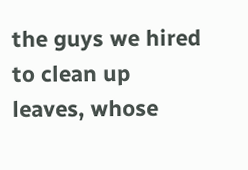the guys we hired to clean up leaves, whose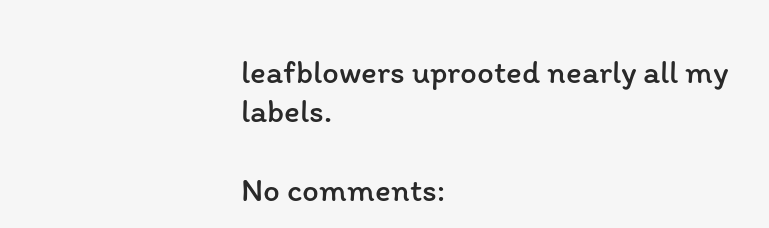leafblowers uprooted nearly all my labels.

No comments: